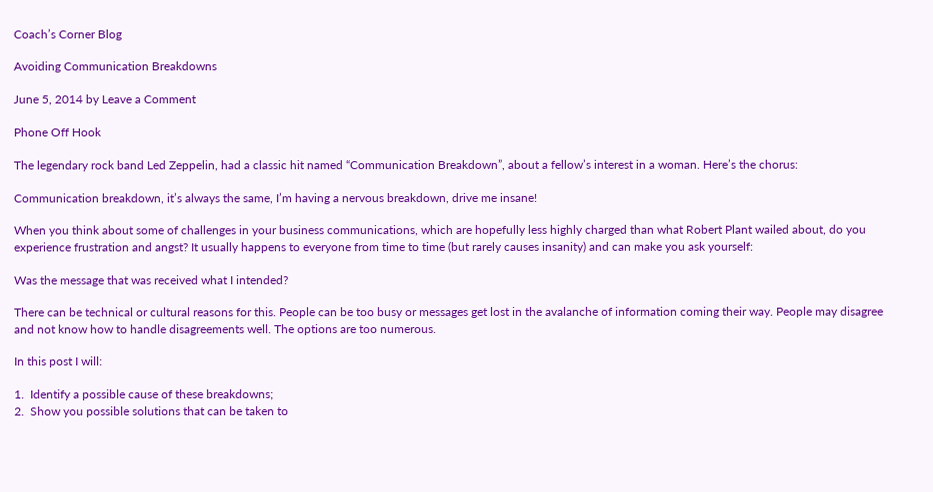Coach’s Corner Blog

Avoiding Communication Breakdowns

June 5, 2014 by Leave a Comment

Phone Off Hook

The legendary rock band Led Zeppelin, had a classic hit named “Communication Breakdown”, about a fellow’s interest in a woman. Here’s the chorus:

Communication breakdown, it’s always the same, I’m having a nervous breakdown, drive me insane!

When you think about some of challenges in your business communications, which are hopefully less highly charged than what Robert Plant wailed about, do you experience frustration and angst? It usually happens to everyone from time to time (but rarely causes insanity) and can make you ask yourself:

Was the message that was received what I intended?

There can be technical or cultural reasons for this. People can be too busy or messages get lost in the avalanche of information coming their way. People may disagree and not know how to handle disagreements well. The options are too numerous.

In this post I will:

1.  Identify a possible cause of these breakdowns;
2.  Show you possible solutions that can be taken to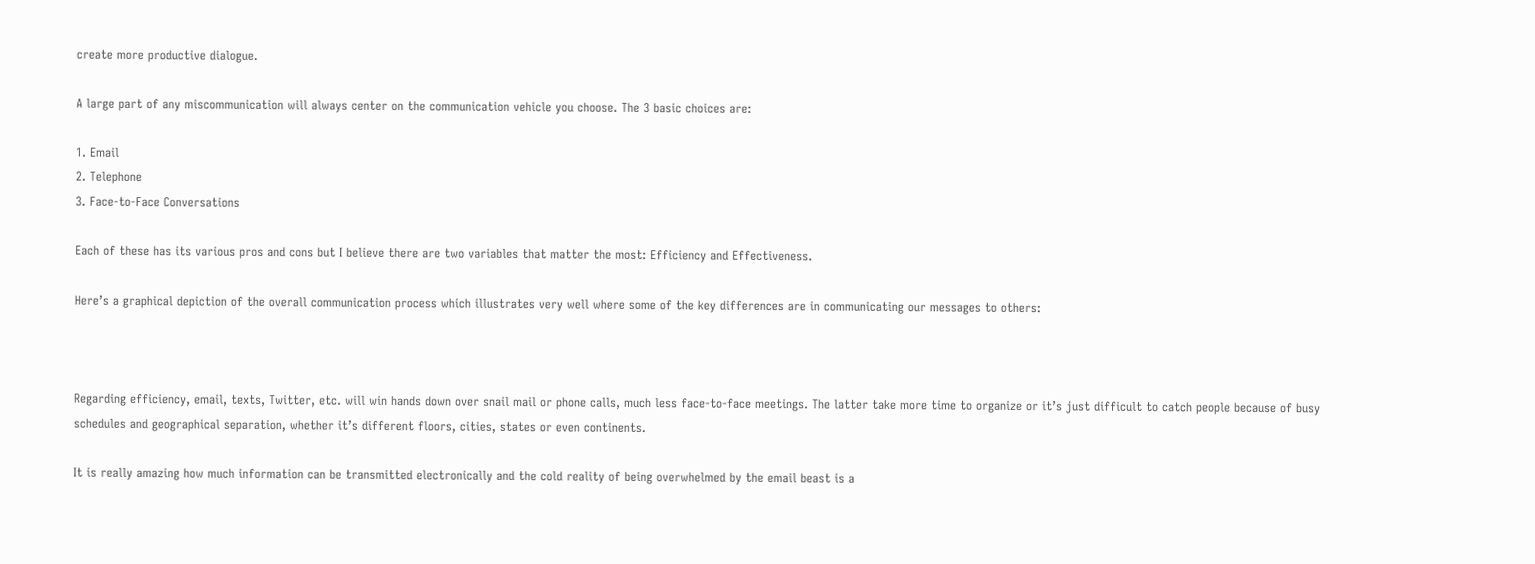create more productive dialogue.

A large part of any miscommunication will always center on the communication vehicle you choose. The 3 basic choices are:

1. Email
2. Telephone
3. Face-to-Face Conversations

Each of these has its various pros and cons but I believe there are two variables that matter the most: Efficiency and Effectiveness.

Here’s a graphical depiction of the overall communication process which illustrates very well where some of the key differences are in communicating our messages to others:



Regarding efficiency, email, texts, Twitter, etc. will win hands down over snail mail or phone calls, much less face-to-face meetings. The latter take more time to organize or it’s just difficult to catch people because of busy schedules and geographical separation, whether it’s different floors, cities, states or even continents.

It is really amazing how much information can be transmitted electronically and the cold reality of being overwhelmed by the email beast is a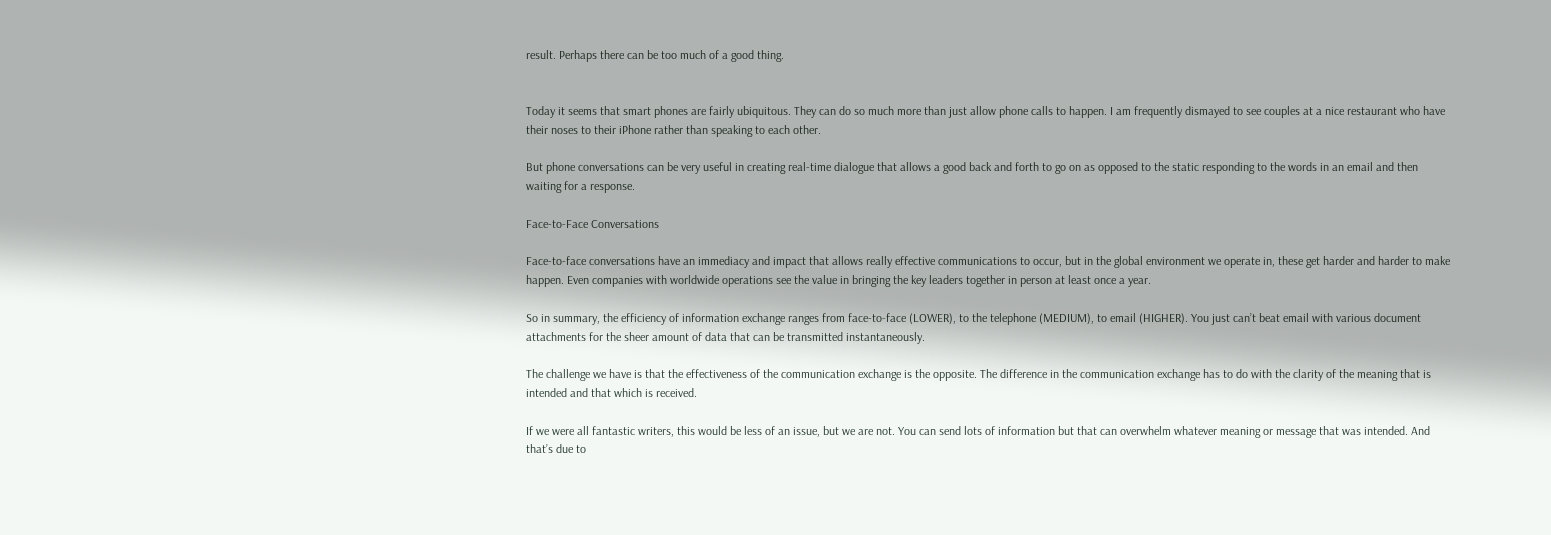result. Perhaps there can be too much of a good thing.


Today it seems that smart phones are fairly ubiquitous. They can do so much more than just allow phone calls to happen. I am frequently dismayed to see couples at a nice restaurant who have their noses to their iPhone rather than speaking to each other.

But phone conversations can be very useful in creating real-time dialogue that allows a good back and forth to go on as opposed to the static responding to the words in an email and then waiting for a response.

Face-to-Face Conversations

Face-to-face conversations have an immediacy and impact that allows really effective communications to occur, but in the global environment we operate in, these get harder and harder to make happen. Even companies with worldwide operations see the value in bringing the key leaders together in person at least once a year.

So in summary, the efficiency of information exchange ranges from face-to-face (LOWER), to the telephone (MEDIUM), to email (HIGHER). You just can’t beat email with various document attachments for the sheer amount of data that can be transmitted instantaneously.

The challenge we have is that the effectiveness of the communication exchange is the opposite. The difference in the communication exchange has to do with the clarity of the meaning that is intended and that which is received.

If we were all fantastic writers, this would be less of an issue, but we are not. You can send lots of information but that can overwhelm whatever meaning or message that was intended. And that’s due to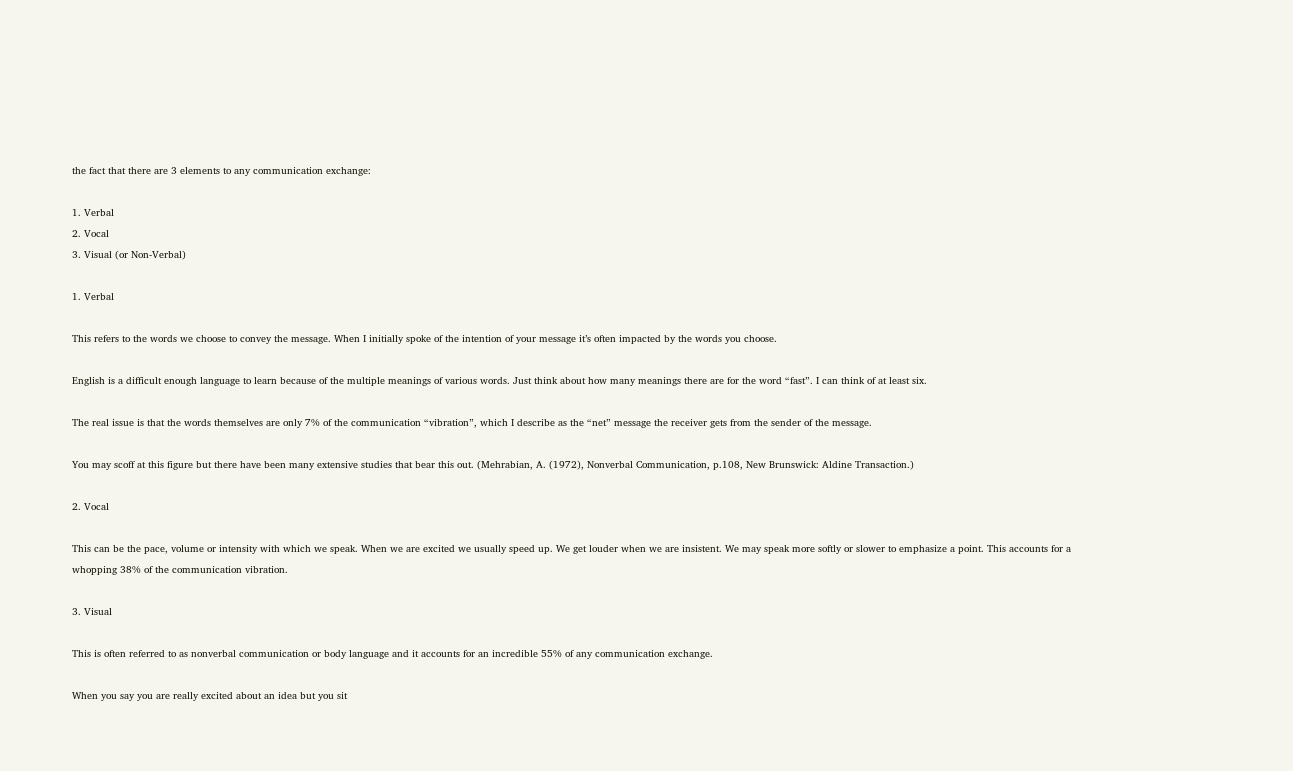the fact that there are 3 elements to any communication exchange:

1. Verbal
2. Vocal
3. Visual (or Non-Verbal)

1. Verbal

This refers to the words we choose to convey the message. When I initially spoke of the intention of your message it’s often impacted by the words you choose.

English is a difficult enough language to learn because of the multiple meanings of various words. Just think about how many meanings there are for the word “fast”. I can think of at least six.

The real issue is that the words themselves are only 7% of the communication “vibration”, which I describe as the “net” message the receiver gets from the sender of the message.

You may scoff at this figure but there have been many extensive studies that bear this out. (Mehrabian, A. (1972), Nonverbal Communication, p.108, New Brunswick: Aldine Transaction.)

2. Vocal

This can be the pace, volume or intensity with which we speak. When we are excited we usually speed up. We get louder when we are insistent. We may speak more softly or slower to emphasize a point. This accounts for a whopping 38% of the communication vibration.

3. Visual

This is often referred to as nonverbal communication or body language and it accounts for an incredible 55% of any communication exchange.

When you say you are really excited about an idea but you sit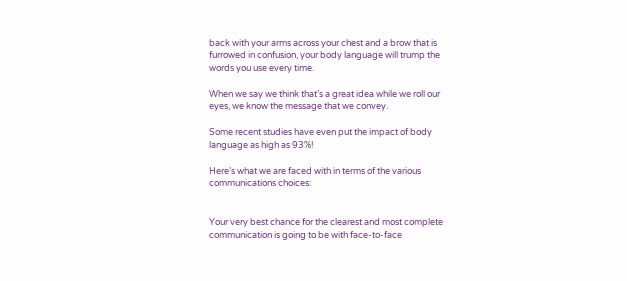back with your arms across your chest and a brow that is furrowed in confusion, your body language will trump the words you use every time.

When we say we think that’s a great idea while we roll our eyes, we know the message that we convey.

Some recent studies have even put the impact of body language as high as 93%!

Here’s what we are faced with in terms of the various communications choices:


Your very best chance for the clearest and most complete communication is going to be with face-to-face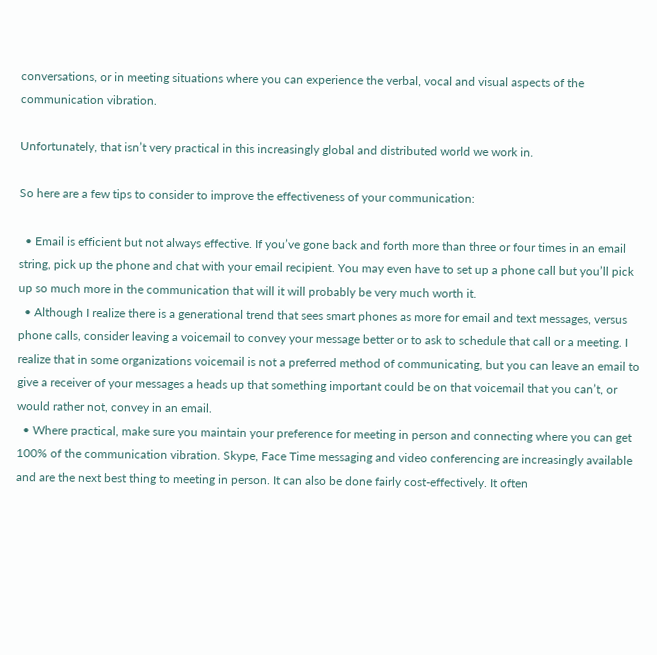conversations, or in meeting situations where you can experience the verbal, vocal and visual aspects of the communication vibration.

Unfortunately, that isn’t very practical in this increasingly global and distributed world we work in.

So here are a few tips to consider to improve the effectiveness of your communication:

  • Email is efficient but not always effective. If you’ve gone back and forth more than three or four times in an email string, pick up the phone and chat with your email recipient. You may even have to set up a phone call but you’ll pick up so much more in the communication that will it will probably be very much worth it.
  • Although I realize there is a generational trend that sees smart phones as more for email and text messages, versus phone calls, consider leaving a voicemail to convey your message better or to ask to schedule that call or a meeting. I realize that in some organizations voicemail is not a preferred method of communicating, but you can leave an email to give a receiver of your messages a heads up that something important could be on that voicemail that you can’t, or would rather not, convey in an email.
  • Where practical, make sure you maintain your preference for meeting in person and connecting where you can get 100% of the communication vibration. Skype, Face Time messaging and video conferencing are increasingly available and are the next best thing to meeting in person. It can also be done fairly cost-effectively. It often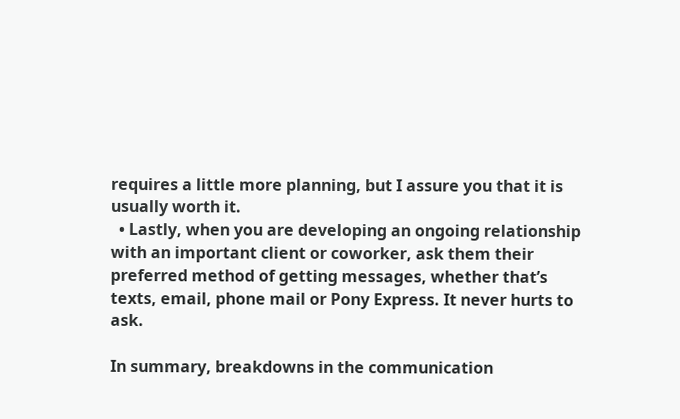requires a little more planning, but I assure you that it is usually worth it.
  • Lastly, when you are developing an ongoing relationship with an important client or coworker, ask them their preferred method of getting messages, whether that’s texts, email, phone mail or Pony Express. It never hurts to ask.

In summary, breakdowns in the communication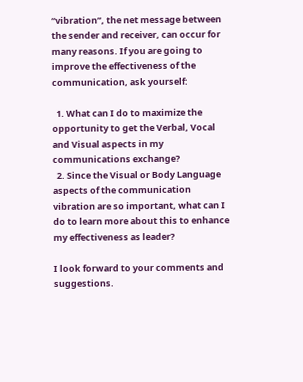“vibration”, the net message between the sender and receiver, can occur for many reasons. If you are going to improve the effectiveness of the communication, ask yourself:

  1. What can I do to maximize the opportunity to get the Verbal, Vocal and Visual aspects in my communications exchange?
  2. Since the Visual or Body Language aspects of the communication vibration are so important, what can I do to learn more about this to enhance my effectiveness as leader?

I look forward to your comments and suggestions.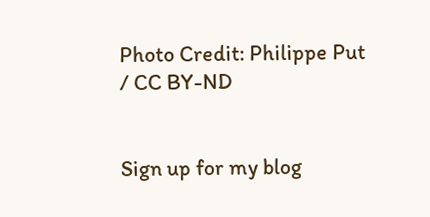Photo Credit: Philippe Put / CC BY-ND


Sign up for my blog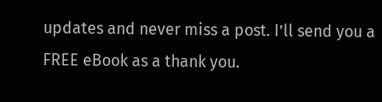updates and never miss a post. I’ll send you a FREE eBook as a thank you.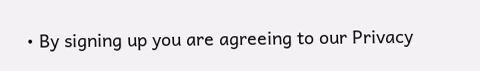• By signing up you are agreeing to our Privacy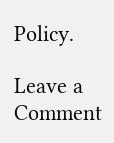Policy.

Leave a Comment